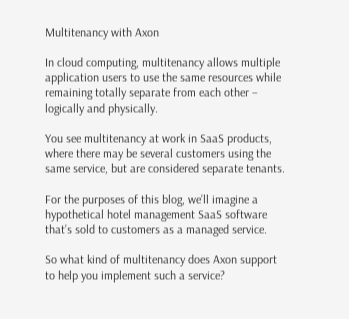Multitenancy with Axon

In cloud computing, multitenancy allows multiple application users to use the same resources while remaining totally separate from each other – logically and physically.

You see multitenancy at work in SaaS products, where there may be several customers using the same service, but are considered separate tenants.

For the purposes of this blog, we’ll imagine a hypothetical hotel management SaaS software that’s sold to customers as a managed service.

So what kind of multitenancy does Axon support to help you implement such a service?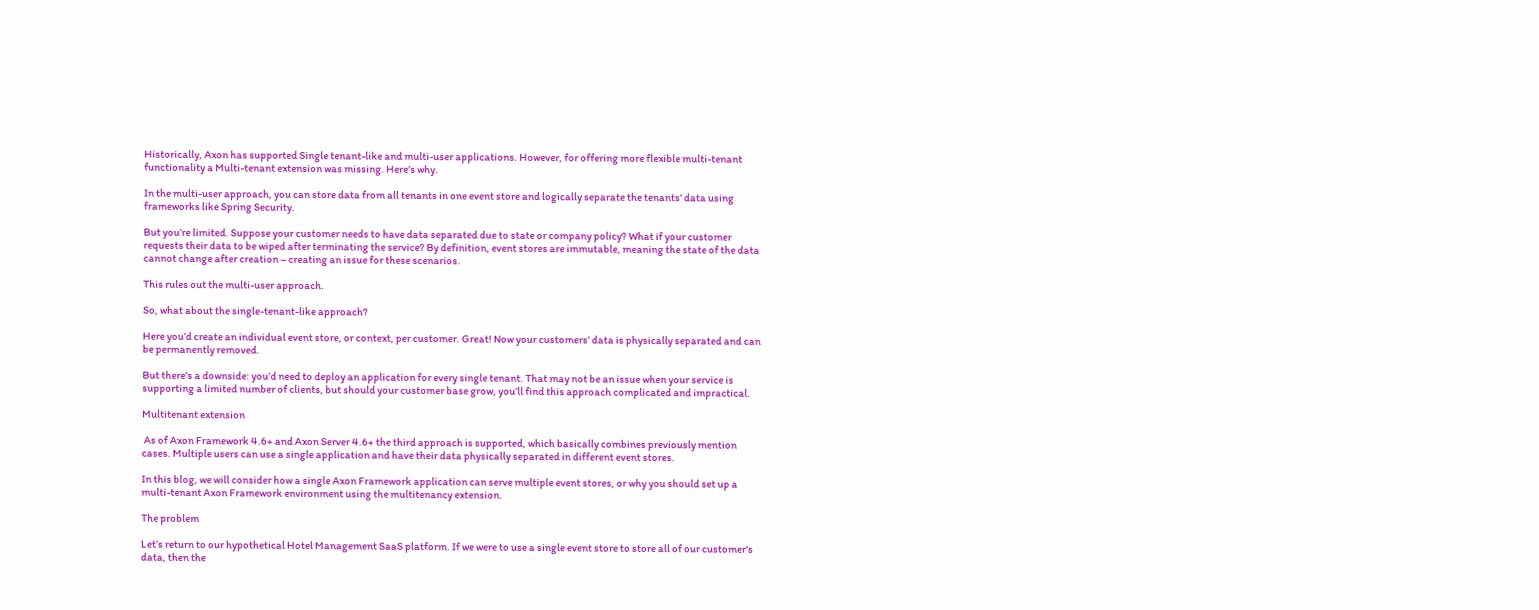Historically, Axon has supported Single tenant-like and multi-user applications. However, for offering more flexible multi-tenant functionality a Multi-tenant extension was missing. Here’s why.

In the multi-user approach, you can store data from all tenants in one event store and logically separate the tenants’ data using frameworks like Spring Security.

But you’re limited. Suppose your customer needs to have data separated due to state or company policy? What if your customer requests their data to be wiped after terminating the service? By definition, event stores are immutable, meaning the state of the data cannot change after creation – creating an issue for these scenarios.

This rules out the multi-user approach.

So, what about the single-tenant-like approach?

Here you’d create an individual event store, or context, per customer. Great! Now your customers’ data is physically separated and can be permanently removed.

But there’s a downside: you’d need to deploy an application for every single tenant. That may not be an issue when your service is supporting a limited number of clients, but should your customer base grow, you’ll find this approach complicated and impractical.

Multitenant extension

 As of Axon Framework 4.6+ and Axon Server 4.6+ the third approach is supported, which basically combines previously mention cases. Multiple users can use a single application and have their data physically separated in different event stores.

In this blog, we will consider how a single Axon Framework application can serve multiple event stores, or why you should set up a multi-tenant Axon Framework environment using the multitenancy extension.

The problem

Let’s return to our hypothetical Hotel Management SaaS platform. If we were to use a single event store to store all of our customer's data, then the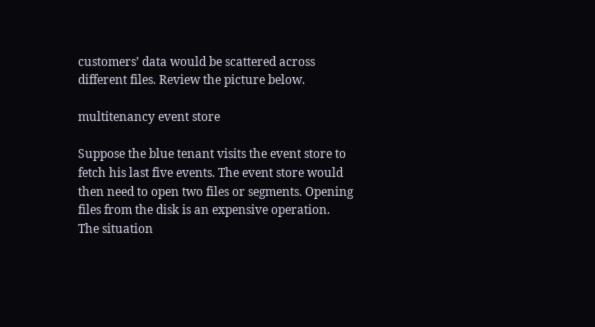customers’ data would be scattered across different files. Review the picture below.

multitenancy event store

Suppose the blue tenant visits the event store to fetch his last five events. The event store would then need to open two files or segments. Opening files from the disk is an expensive operation.  The situation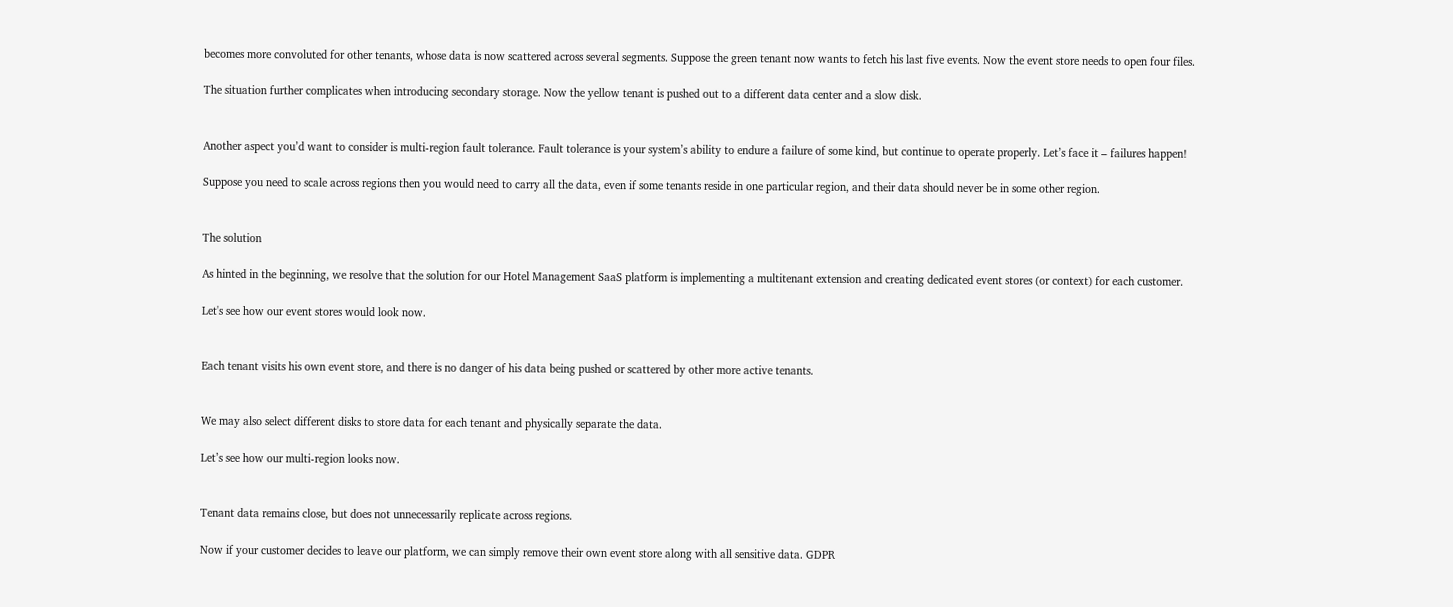becomes more convoluted for other tenants, whose data is now scattered across several segments. Suppose the green tenant now wants to fetch his last five events. Now the event store needs to open four files.

The situation further complicates when introducing secondary storage. Now the yellow tenant is pushed out to a different data center and a slow disk.


Another aspect you’d want to consider is multi-region fault tolerance. Fault tolerance is your system’s ability to endure a failure of some kind, but continue to operate properly. Let’s face it – failures happen!

Suppose you need to scale across regions then you would need to carry all the data, even if some tenants reside in one particular region, and their data should never be in some other region.


The solution

As hinted in the beginning, we resolve that the solution for our Hotel Management SaaS platform is implementing a multitenant extension and creating dedicated event stores (or context) for each customer.

Let's see how our event stores would look now.


Each tenant visits his own event store, and there is no danger of his data being pushed or scattered by other more active tenants.


We may also select different disks to store data for each tenant and physically separate the data.

Let’s see how our multi-region looks now.


Tenant data remains close, but does not unnecessarily replicate across regions.

Now if your customer decides to leave our platform, we can simply remove their own event store along with all sensitive data. GDPR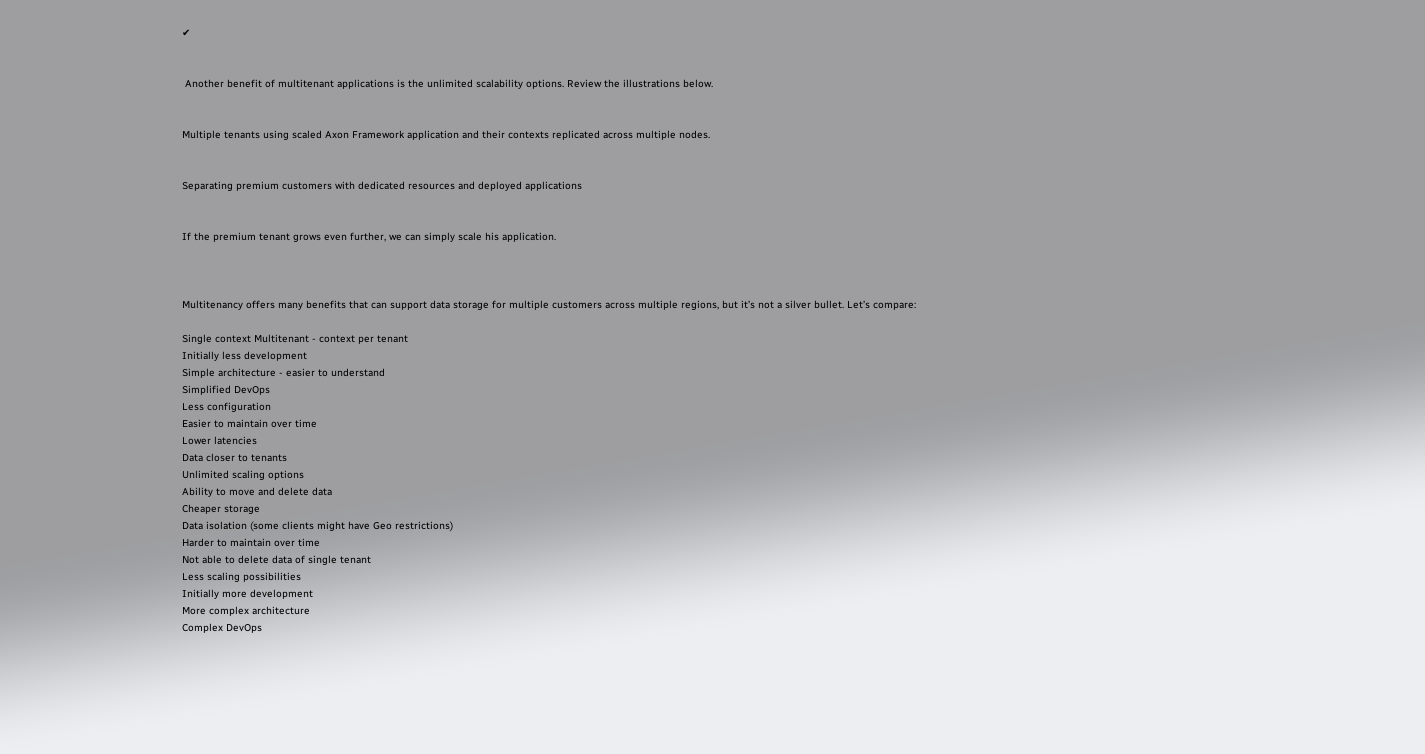✔


 Another benefit of multitenant applications is the unlimited scalability options. Review the illustrations below.


Multiple tenants using scaled Axon Framework application and their contexts replicated across multiple nodes.


Separating premium customers with dedicated resources and deployed applications


If the premium tenant grows even further, we can simply scale his application.



Multitenancy offers many benefits that can support data storage for multiple customers across multiple regions, but it’s not a silver bullet. Let’s compare:

Single context Multitenant - context per tenant
Initially less development
Simple architecture - easier to understand
Simplified DevOps
Less configuration
Easier to maintain over time
Lower latencies
Data closer to tenants
Unlimited scaling options
Ability to move and delete data
Cheaper storage
Data isolation (some clients might have Geo restrictions)
Harder to maintain over time
Not able to delete data of single tenant
Less scaling possibilities
Initially more development
More complex architecture
Complex DevOps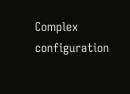Complex configuration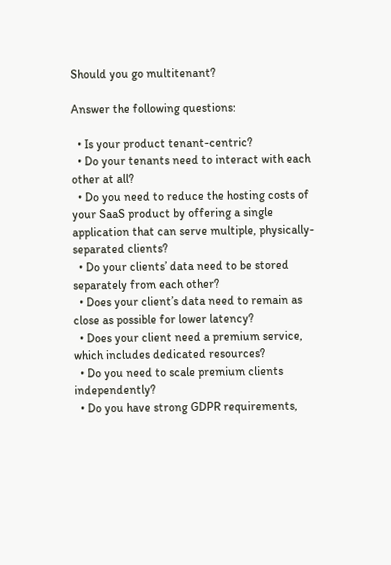Should you go multitenant?

Answer the following questions:

  • Is your product tenant-centric?
  • Do your tenants need to interact with each other at all?
  • Do you need to reduce the hosting costs of your SaaS product by offering a single application that can serve multiple, physically-separated clients?
  • Do your clients’ data need to be stored separately from each other?
  • Does your client’s data need to remain as close as possible for lower latency?
  • Does your client need a premium service, which includes dedicated resources?
  • Do you need to scale premium clients independently?
  • Do you have strong GDPR requirements,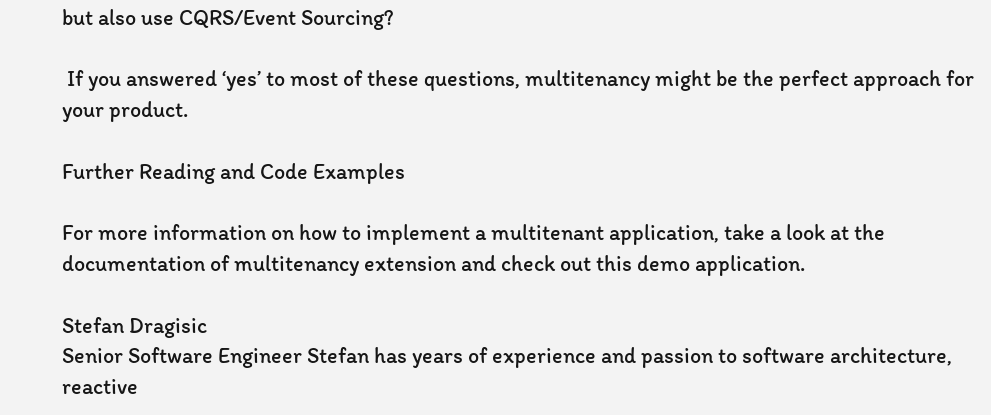but also use CQRS/Event Sourcing?

 If you answered ‘yes’ to most of these questions, multitenancy might be the perfect approach for your product.

Further Reading and Code Examples

For more information on how to implement a multitenant application, take a look at the documentation of multitenancy extension and check out this demo application.

Stefan Dragisic
Senior Software Engineer Stefan has years of experience and passion to software architecture, reactive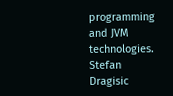programming and JVM technologies.
Stefan Dragisic